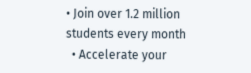• Join over 1.2 million students every month
  • Accelerate your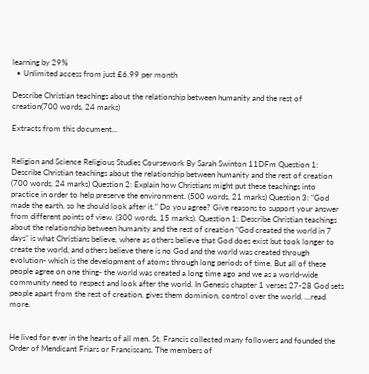learning by 29%
  • Unlimited access from just £6.99 per month

Describe Christian teachings about the relationship between humanity and the rest of creation(700 words, 24 marks)

Extracts from this document...


Religion and Science Religious Studies Coursework By Sarah Swinton 11DFm Question 1: Describe Christian teachings about the relationship between humanity and the rest of creation (700 words, 24 marks) Question 2: Explain how Christians might put these teachings into practice in order to help preserve the environment. (500 words, 21 marks) Question 3: "God made the earth, so he should look after it." Do you agree? Give reasons to support your answer from different points of view. (300 words, 15 marks). Question 1: Describe Christian teachings about the relationship between humanity and the rest of creation "God created the world in 7 days" is what Christians believe, where as others believe that God does exist but took longer to create the world, and others believe there is no God and the world was created through evolution- which is the development of atoms through long periods of time. But all of these people agree on one thing- the world was created a long time ago and we as a world-wide community need to respect and look after the world. In Genesis chapter 1 verses 27-28 God sets people apart from the rest of creation, gives them dominion, control over the world. ...read more.


He lived for ever in the hearts of all men. St. Francis collected many followers and founded the Order of Mendicant Friars or Franciscans. The members of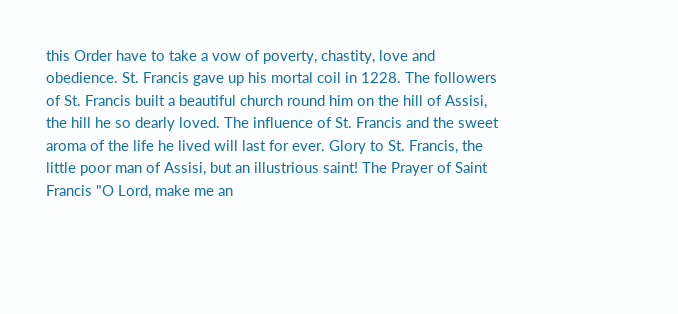this Order have to take a vow of poverty, chastity, love and obedience. St. Francis gave up his mortal coil in 1228. The followers of St. Francis built a beautiful church round him on the hill of Assisi, the hill he so dearly loved. The influence of St. Francis and the sweet aroma of the life he lived will last for ever. Glory to St. Francis, the little poor man of Assisi, but an illustrious saint! The Prayer of Saint Francis "O Lord, make me an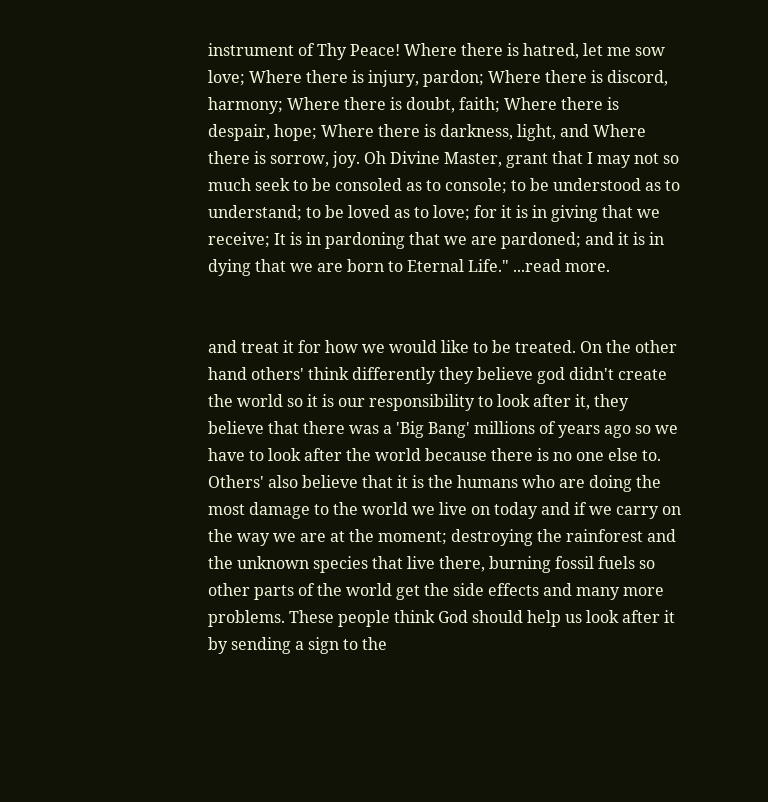instrument of Thy Peace! Where there is hatred, let me sow love; Where there is injury, pardon; Where there is discord, harmony; Where there is doubt, faith; Where there is despair, hope; Where there is darkness, light, and Where there is sorrow, joy. Oh Divine Master, grant that I may not so much seek to be consoled as to console; to be understood as to understand; to be loved as to love; for it is in giving that we receive; It is in pardoning that we are pardoned; and it is in dying that we are born to Eternal Life." ...read more.


and treat it for how we would like to be treated. On the other hand others' think differently they believe god didn't create the world so it is our responsibility to look after it, they believe that there was a 'Big Bang' millions of years ago so we have to look after the world because there is no one else to. Others' also believe that it is the humans who are doing the most damage to the world we live on today and if we carry on the way we are at the moment; destroying the rainforest and the unknown species that live there, burning fossil fuels so other parts of the world get the side effects and many more problems. These people think God should help us look after it by sending a sign to the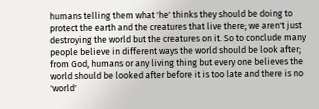humans telling them what 'he' thinks they should be doing to protect the earth and the creatures that live there; we aren't just destroying the world but the creatures on it. So to conclude many people believe in different ways the world should be look after; from God, humans or any living thing but every one believes the world should be looked after before it is too late and there is no 'world'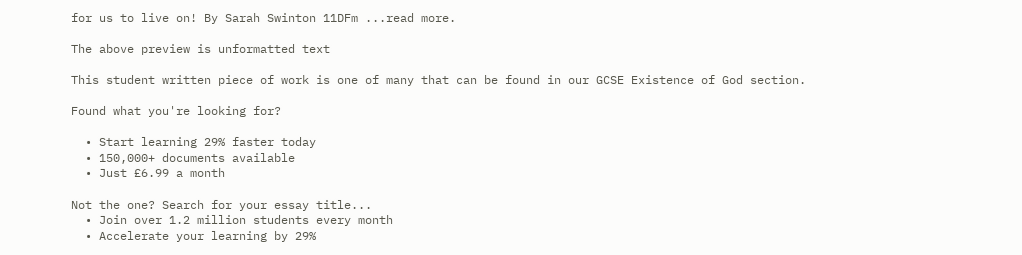for us to live on! By Sarah Swinton 11DFm ...read more.

The above preview is unformatted text

This student written piece of work is one of many that can be found in our GCSE Existence of God section.

Found what you're looking for?

  • Start learning 29% faster today
  • 150,000+ documents available
  • Just £6.99 a month

Not the one? Search for your essay title...
  • Join over 1.2 million students every month
  • Accelerate your learning by 29%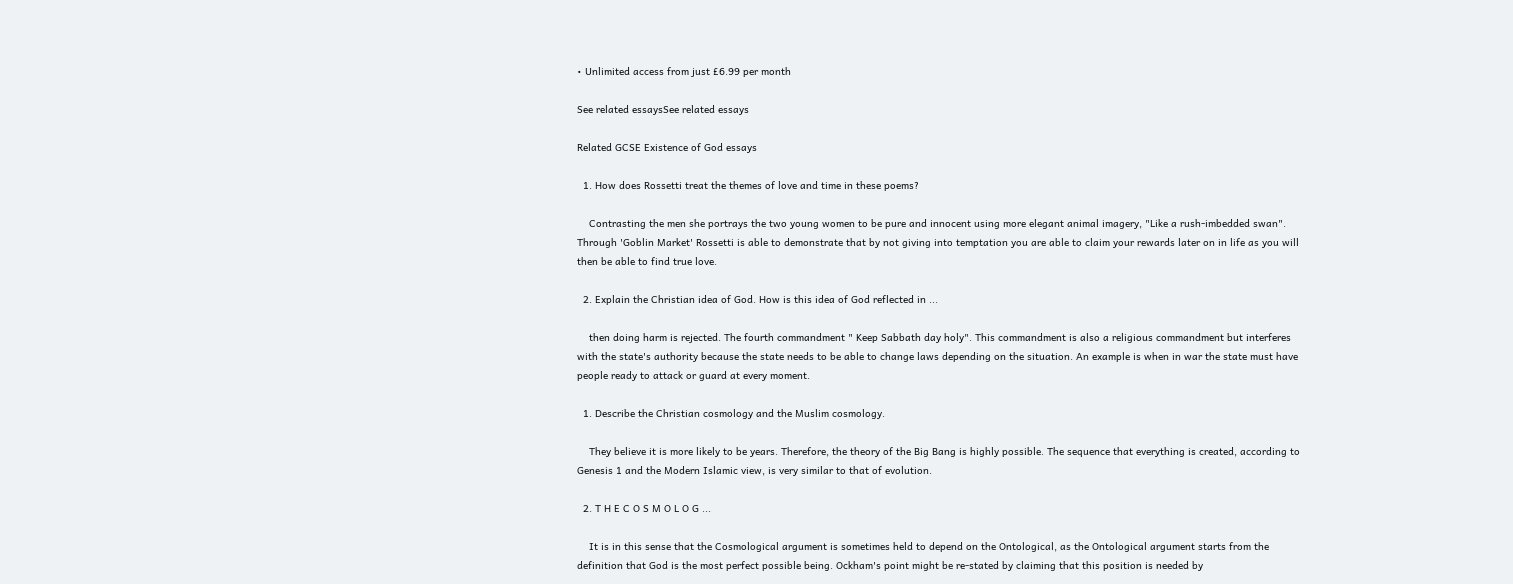• Unlimited access from just £6.99 per month

See related essaysSee related essays

Related GCSE Existence of God essays

  1. How does Rossetti treat the themes of love and time in these poems?

    Contrasting the men she portrays the two young women to be pure and innocent using more elegant animal imagery, "Like a rush-imbedded swan". Through 'Goblin Market' Rossetti is able to demonstrate that by not giving into temptation you are able to claim your rewards later on in life as you will then be able to find true love.

  2. Explain the Christian idea of God. How is this idea of God reflected in ...

    then doing harm is rejected. The fourth commandment " Keep Sabbath day holy". This commandment is also a religious commandment but interferes with the state's authority because the state needs to be able to change laws depending on the situation. An example is when in war the state must have people ready to attack or guard at every moment.

  1. Describe the Christian cosmology and the Muslim cosmology.

    They believe it is more likely to be years. Therefore, the theory of the Big Bang is highly possible. The sequence that everything is created, according to Genesis 1 and the Modern Islamic view, is very similar to that of evolution.

  2. T H E C O S M O L O G ...

    It is in this sense that the Cosmological argument is sometimes held to depend on the Ontological, as the Ontological argument starts from the definition that God is the most perfect possible being. Ockham's point might be re-stated by claiming that this position is needed by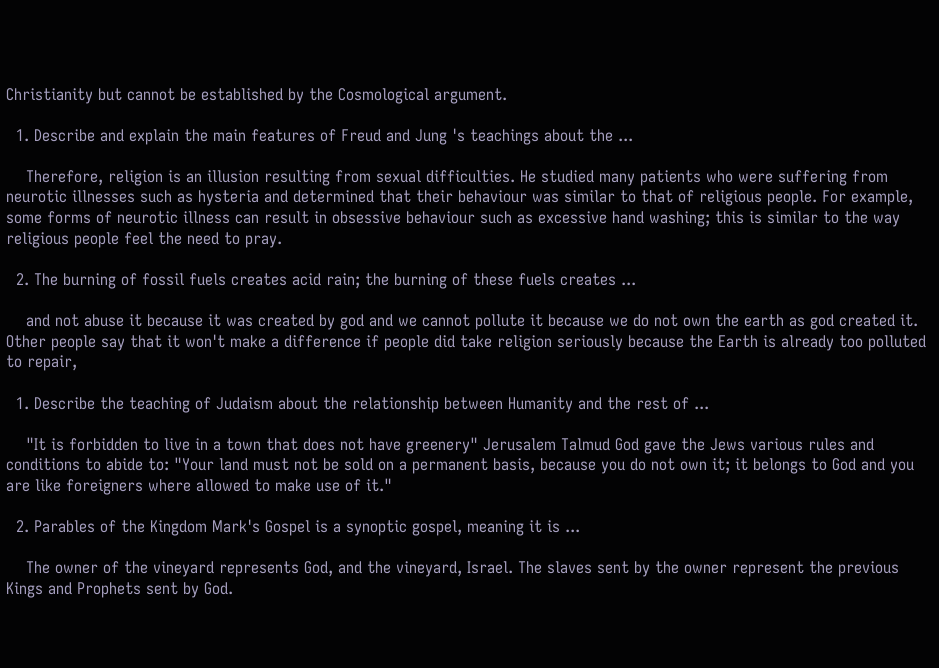Christianity but cannot be established by the Cosmological argument.

  1. Describe and explain the main features of Freud and Jung 's teachings about the ...

    Therefore, religion is an illusion resulting from sexual difficulties. He studied many patients who were suffering from neurotic illnesses such as hysteria and determined that their behaviour was similar to that of religious people. For example, some forms of neurotic illness can result in obsessive behaviour such as excessive hand washing; this is similar to the way religious people feel the need to pray.

  2. The burning of fossil fuels creates acid rain; the burning of these fuels creates ...

    and not abuse it because it was created by god and we cannot pollute it because we do not own the earth as god created it. Other people say that it won't make a difference if people did take religion seriously because the Earth is already too polluted to repair,

  1. Describe the teaching of Judaism about the relationship between Humanity and the rest of ...

    "It is forbidden to live in a town that does not have greenery" Jerusalem Talmud God gave the Jews various rules and conditions to abide to: "Your land must not be sold on a permanent basis, because you do not own it; it belongs to God and you are like foreigners where allowed to make use of it."

  2. Parables of the Kingdom Mark's Gospel is a synoptic gospel, meaning it is ...

    The owner of the vineyard represents God, and the vineyard, Israel. The slaves sent by the owner represent the previous Kings and Prophets sent by God.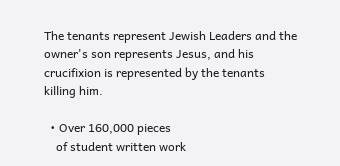The tenants represent Jewish Leaders and the owner's son represents Jesus, and his crucifixion is represented by the tenants killing him.

  • Over 160,000 pieces
    of student written work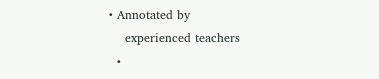• Annotated by
    experienced teachers
  •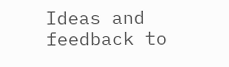Ideas and feedback to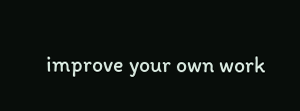improve your own work